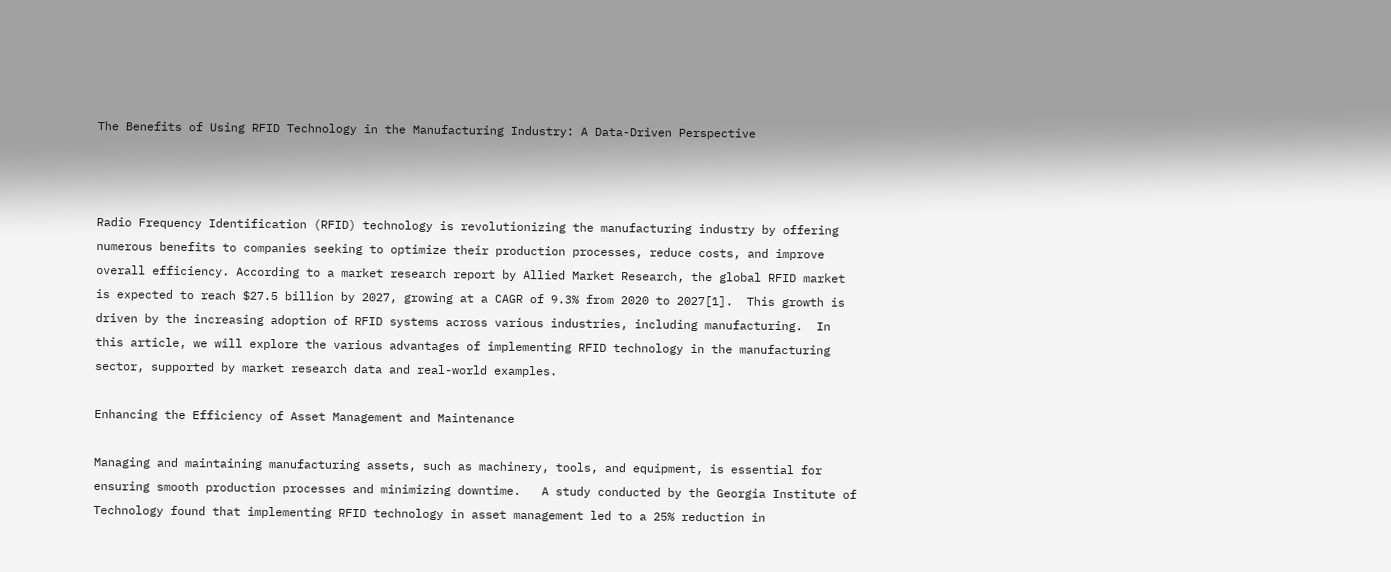The Benefits of Using RFID Technology in the Manufacturing Industry: A Data-Driven Perspective



Radio Frequency Identification (RFID) technology is revolutionizing the manufacturing industry by offering numerous benefits to companies seeking to optimize their production processes, reduce costs, and improve overall efficiency. According to a market research report by Allied Market Research, the global RFID market is expected to reach $27.5 billion by 2027, growing at a CAGR of 9.3% from 2020 to 2027[1].  This growth is driven by the increasing adoption of RFID systems across various industries, including manufacturing.  In this article, we will explore the various advantages of implementing RFID technology in the manufacturing sector, supported by market research data and real-world examples.

Enhancing the Efficiency of Asset Management and Maintenance

Managing and maintaining manufacturing assets, such as machinery, tools, and equipment, is essential for ensuring smooth production processes and minimizing downtime.   A study conducted by the Georgia Institute of Technology found that implementing RFID technology in asset management led to a 25% reduction in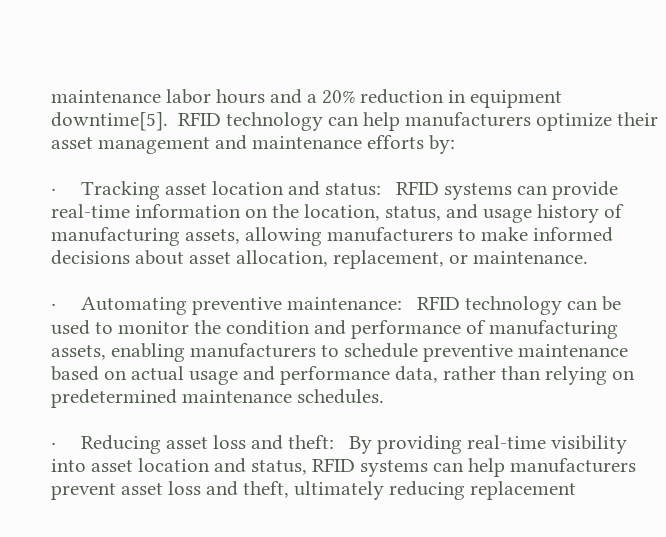maintenance labor hours and a 20% reduction in equipment downtime[5].  RFID technology can help manufacturers optimize their asset management and maintenance efforts by:

·     Tracking asset location and status:   RFID systems can provide real-time information on the location, status, and usage history of manufacturing assets, allowing manufacturers to make informed decisions about asset allocation, replacement, or maintenance.

·     Automating preventive maintenance:   RFID technology can be used to monitor the condition and performance of manufacturing assets, enabling manufacturers to schedule preventive maintenance based on actual usage and performance data, rather than relying on predetermined maintenance schedules.

·     Reducing asset loss and theft:   By providing real-time visibility into asset location and status, RFID systems can help manufacturers prevent asset loss and theft, ultimately reducing replacement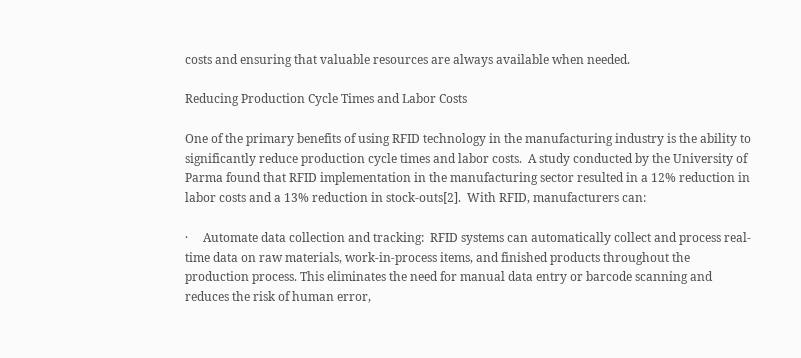costs and ensuring that valuable resources are always available when needed.

Reducing Production Cycle Times and Labor Costs

One of the primary benefits of using RFID technology in the manufacturing industry is the ability to significantly reduce production cycle times and labor costs.  A study conducted by the University of Parma found that RFID implementation in the manufacturing sector resulted in a 12% reduction in labor costs and a 13% reduction in stock-outs[2].  With RFID, manufacturers can:

·     Automate data collection and tracking:  RFID systems can automatically collect and process real-time data on raw materials, work-in-process items, and finished products throughout the production process. This eliminates the need for manual data entry or barcode scanning and reduces the risk of human error,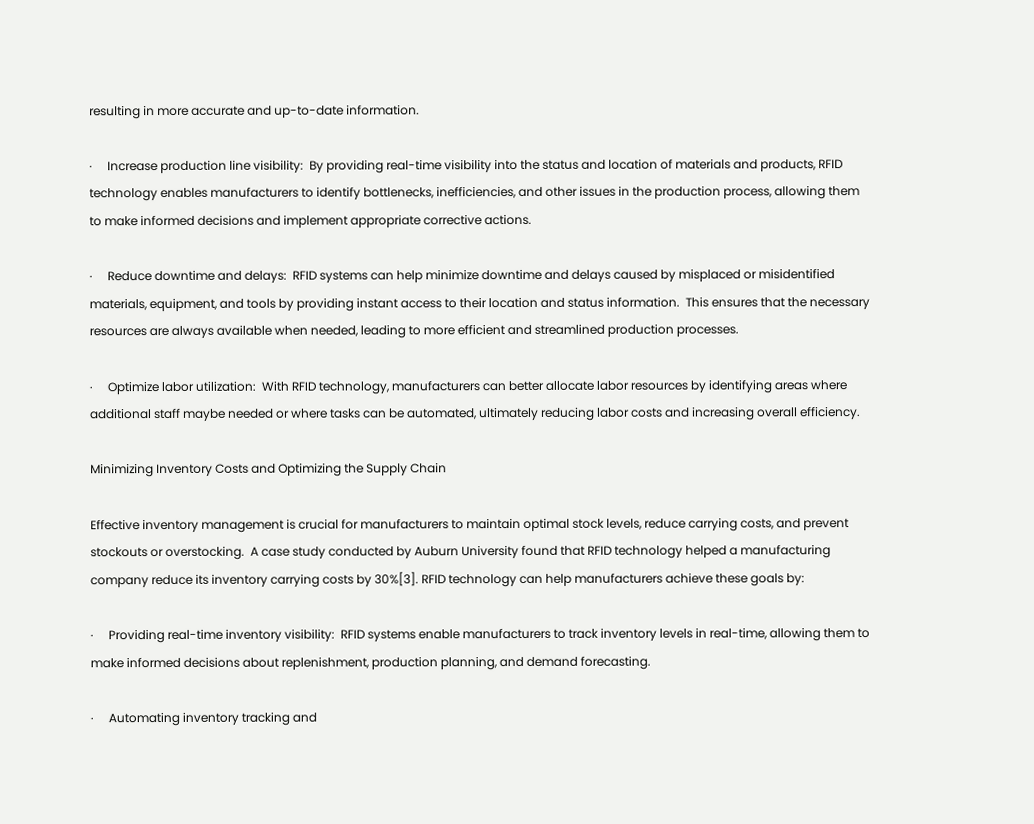resulting in more accurate and up-to-date information.

·     Increase production line visibility:  By providing real-time visibility into the status and location of materials and products, RFID technology enables manufacturers to identify bottlenecks, inefficiencies, and other issues in the production process, allowing them to make informed decisions and implement appropriate corrective actions.

·     Reduce downtime and delays:  RFID systems can help minimize downtime and delays caused by misplaced or misidentified materials, equipment, and tools by providing instant access to their location and status information.  This ensures that the necessary resources are always available when needed, leading to more efficient and streamlined production processes.

·     Optimize labor utilization:  With RFID technology, manufacturers can better allocate labor resources by identifying areas where additional staff maybe needed or where tasks can be automated, ultimately reducing labor costs and increasing overall efficiency.

Minimizing Inventory Costs and Optimizing the Supply Chain

Effective inventory management is crucial for manufacturers to maintain optimal stock levels, reduce carrying costs, and prevent stockouts or overstocking.  A case study conducted by Auburn University found that RFID technology helped a manufacturing company reduce its inventory carrying costs by 30%[3]. RFID technology can help manufacturers achieve these goals by:

·     Providing real-time inventory visibility:  RFID systems enable manufacturers to track inventory levels in real-time, allowing them to make informed decisions about replenishment, production planning, and demand forecasting.

·     Automating inventory tracking and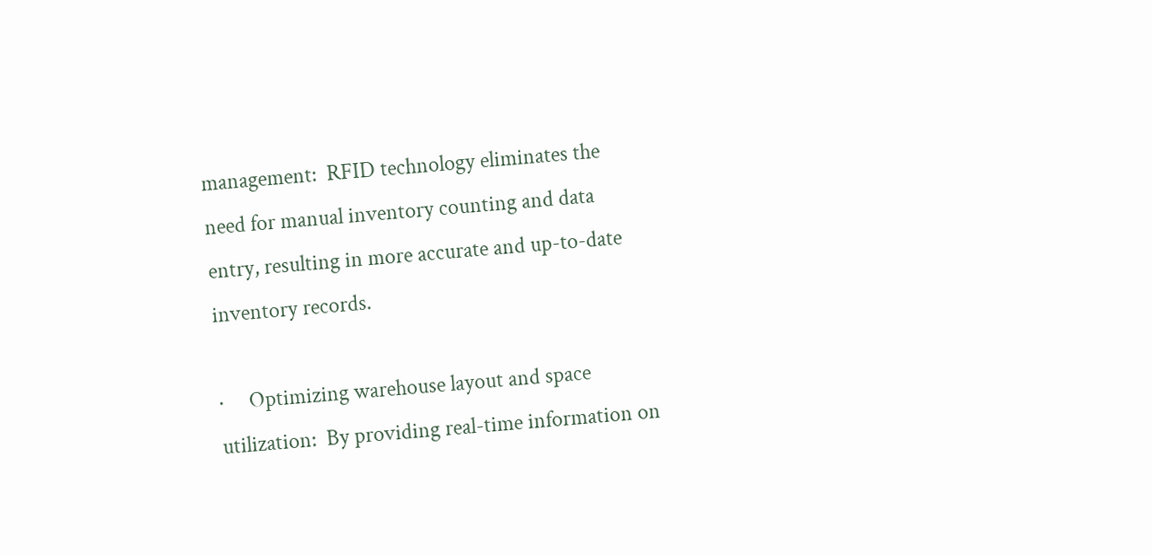management:  RFID technology eliminates the need for manual inventory counting and data entry, resulting in more accurate and up-to-date inventory records.

·     Optimizing warehouse layout and space utilization:  By providing real-time information on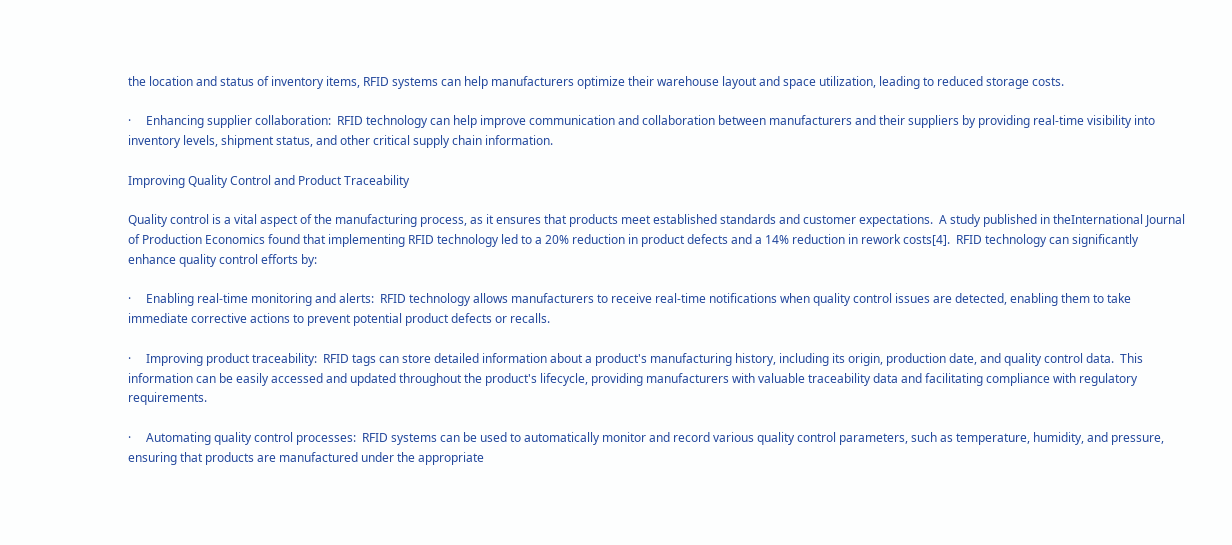the location and status of inventory items, RFID systems can help manufacturers optimize their warehouse layout and space utilization, leading to reduced storage costs.

·     Enhancing supplier collaboration:  RFID technology can help improve communication and collaboration between manufacturers and their suppliers by providing real-time visibility into inventory levels, shipment status, and other critical supply chain information.

Improving Quality Control and Product Traceability

Quality control is a vital aspect of the manufacturing process, as it ensures that products meet established standards and customer expectations.  A study published in theInternational Journal of Production Economics found that implementing RFID technology led to a 20% reduction in product defects and a 14% reduction in rework costs[4].  RFID technology can significantly enhance quality control efforts by:

·     Enabling real-time monitoring and alerts:  RFID technology allows manufacturers to receive real-time notifications when quality control issues are detected, enabling them to take immediate corrective actions to prevent potential product defects or recalls.

·     Improving product traceability:  RFID tags can store detailed information about a product's manufacturing history, including its origin, production date, and quality control data.  This information can be easily accessed and updated throughout the product's lifecycle, providing manufacturers with valuable traceability data and facilitating compliance with regulatory requirements.

·     Automating quality control processes:  RFID systems can be used to automatically monitor and record various quality control parameters, such as temperature, humidity, and pressure, ensuring that products are manufactured under the appropriate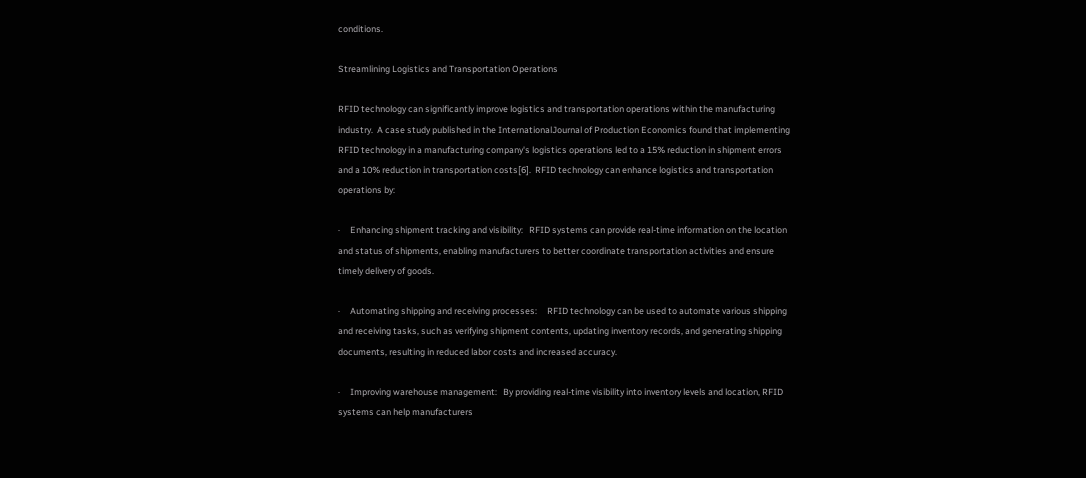conditions.

Streamlining Logistics and Transportation Operations

RFID technology can significantly improve logistics and transportation operations within the manufacturing industry.  A case study published in the InternationalJournal of Production Economics found that implementing RFID technology in a manufacturing company's logistics operations led to a 15% reduction in shipment errors and a 10% reduction in transportation costs[6].  RFID technology can enhance logistics and transportation operations by:

·     Enhancing shipment tracking and visibility:   RFID systems can provide real-time information on the location and status of shipments, enabling manufacturers to better coordinate transportation activities and ensure timely delivery of goods.

·     Automating shipping and receiving processes:     RFID technology can be used to automate various shipping and receiving tasks, such as verifying shipment contents, updating inventory records, and generating shipping documents, resulting in reduced labor costs and increased accuracy.

·     Improving warehouse management:   By providing real-time visibility into inventory levels and location, RFID systems can help manufacturers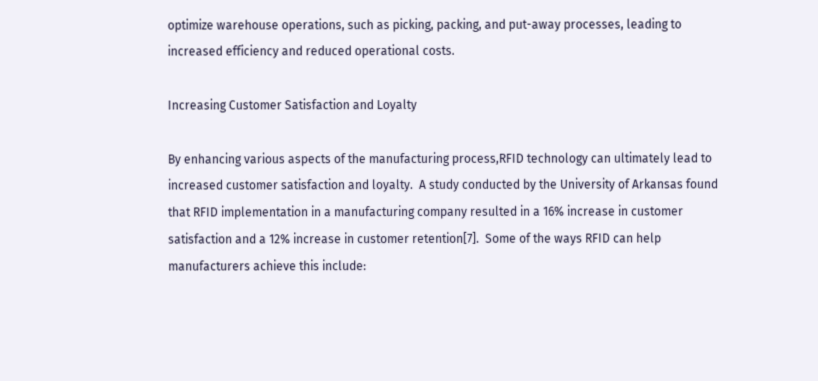optimize warehouse operations, such as picking, packing, and put-away processes, leading to increased efficiency and reduced operational costs.

Increasing Customer Satisfaction and Loyalty

By enhancing various aspects of the manufacturing process,RFID technology can ultimately lead to increased customer satisfaction and loyalty.  A study conducted by the University of Arkansas found that RFID implementation in a manufacturing company resulted in a 16% increase in customer satisfaction and a 12% increase in customer retention[7].  Some of the ways RFID can help manufacturers achieve this include: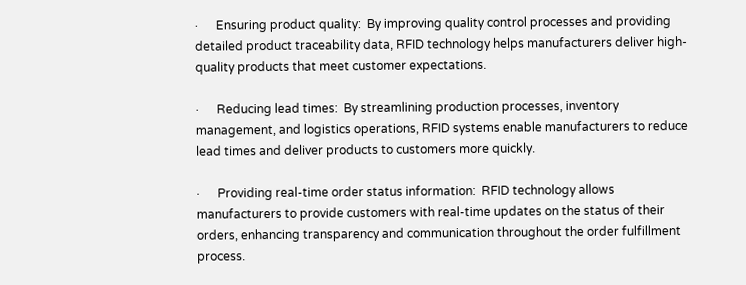·      Ensuring product quality:  By improving quality control processes and providing detailed product traceability data, RFID technology helps manufacturers deliver high-quality products that meet customer expectations.

·      Reducing lead times:  By streamlining production processes, inventory management, and logistics operations, RFID systems enable manufacturers to reduce lead times and deliver products to customers more quickly.

·      Providing real-time order status information:  RFID technology allows manufacturers to provide customers with real-time updates on the status of their orders, enhancing transparency and communication throughout the order fulfillment process.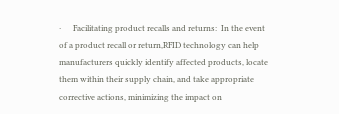·      Facilitating product recalls and returns:  In the event of a product recall or return,RFID technology can help manufacturers quickly identify affected products, locate them within their supply chain, and take appropriate corrective actions, minimizing the impact on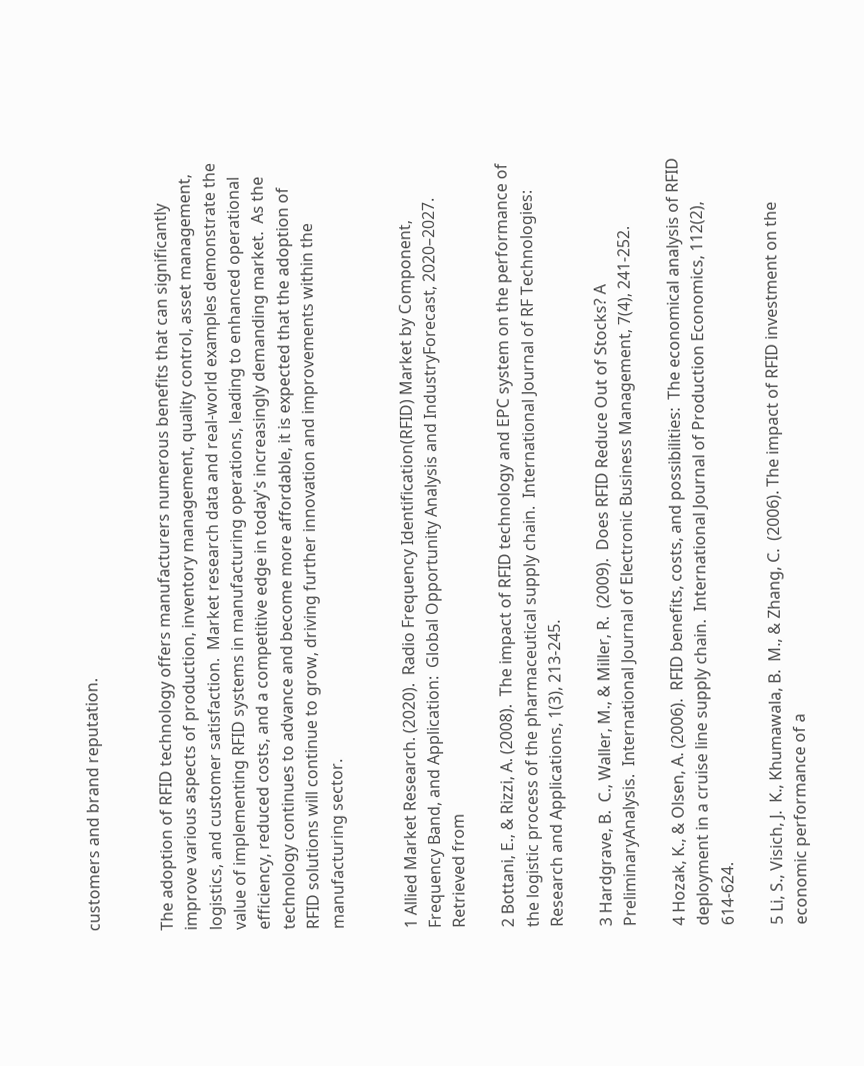customers and brand reputation.


The adoption of RFID technology offers manufacturers numerous benefits that can significantly improve various aspects of production, inventory management, quality control, asset management, logistics, and customer satisfaction.  Market research data and real-world examples demonstrate the value of implementing RFID systems in manufacturing operations, leading to enhanced operational efficiency, reduced costs, and a competitive edge in today's increasingly demanding market.  As the technology continues to advance and become more affordable, it is expected that the adoption of RFID solutions will continue to grow, driving further innovation and improvements within the manufacturing sector.


1 Allied Market Research. (2020).  Radio Frequency Identification(RFID) Market by Component, Frequency Band, and Application:  Global Opportunity Analysis and IndustryForecast, 2020–2027.  Retrieved from

2 Bottani, E., & Rizzi, A. (2008).  The impact of RFID technology and EPC system on the performance of the logistic process of the pharmaceutical supply chain.  International Journal of RF Technologies:  Research and Applications, 1(3), 213-245.

3 Hardgrave, B.  C., Waller, M., & Miller, R.  (2009).  Does RFID Reduce Out of Stocks? A PreliminaryAnalysis.  International Journal of Electronic Business Management, 7(4), 241-252.

4 Hozak, K., & Olsen, A. (2006).  RFID benefits, costs, and possibilities:  The economical analysis of RFID deployment in a cruise line supply chain.  International Journal of Production Economics, 112(2), 614-624.

5 Li, S., Visich, J.  K., Khumawala, B.  M., & Zhang, C.  (2006). The impact of RFID investment on the economic performance of a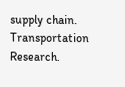supply chain.  Transportation Research.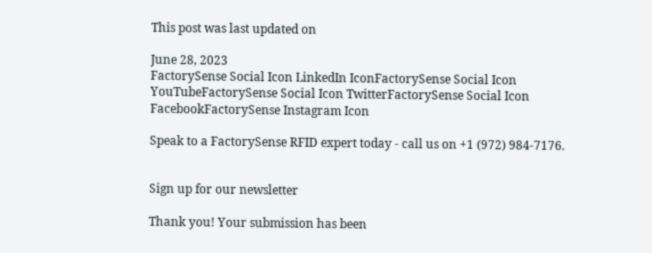This post was last updated on

June 28, 2023
FactorySense Social Icon LinkedIn IconFactorySense Social Icon YouTubeFactorySense Social Icon TwitterFactorySense Social Icon FacebookFactorySense Instagram Icon

Speak to a FactorySense RFID expert today - call us on +1 (972) 984-7176.


Sign up for our newsletter

Thank you! Your submission has been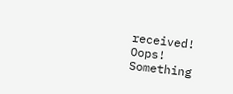received!
Oops! Something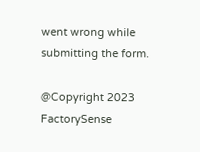went wrong while submitting the form.

@Copyright 2023 FactorySense